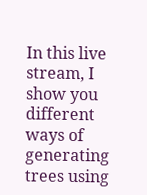In this live stream, I show you different ways of generating trees using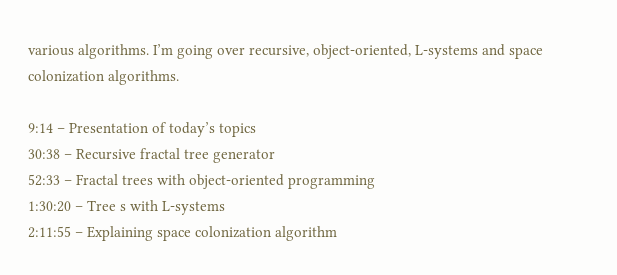various algorithms. I’m going over recursive, object-oriented, L-systems and space colonization algorithms.

9:14 – Presentation of today’s topics
30:38 – Recursive fractal tree generator
52:33 – Fractal trees with object-oriented programming
1:30:20 – Tree s with L-systems
2:11:55 – Explaining space colonization algorithm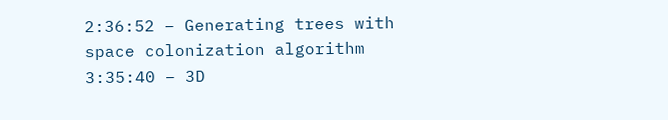2:36:52 – Generating trees with space colonization algorithm
3:35:40 – 3D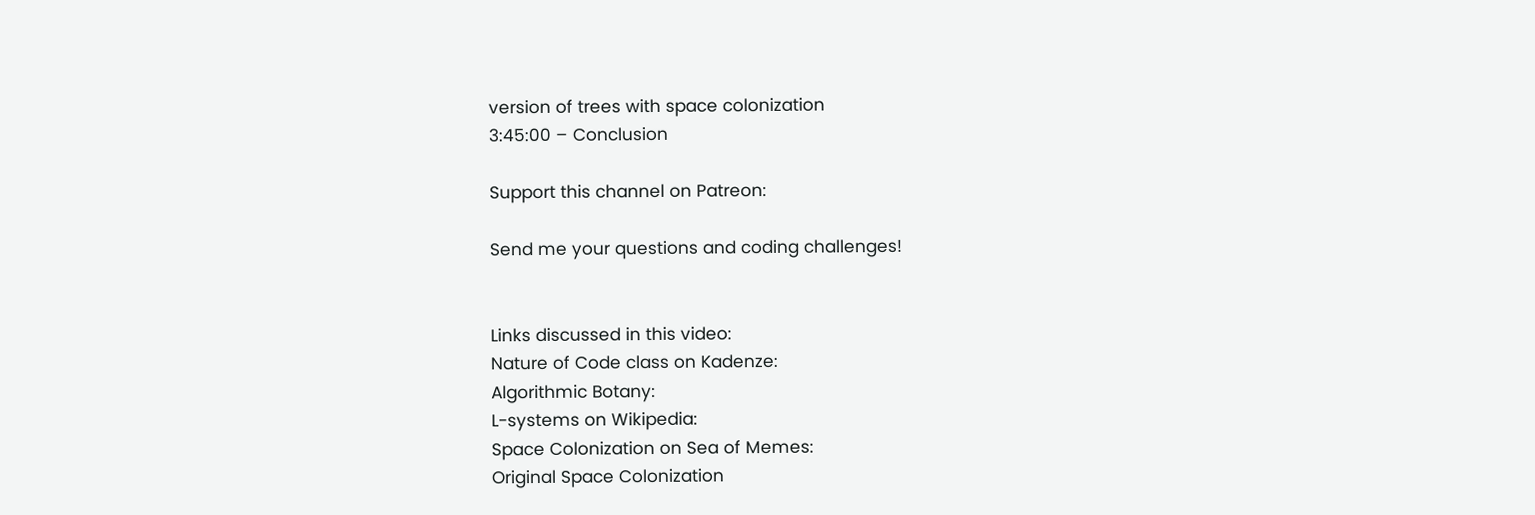version of trees with space colonization
3:45:00 – Conclusion

Support this channel on Patreon:

Send me your questions and coding challenges!


Links discussed in this video:
Nature of Code class on Kadenze:
Algorithmic Botany:
L-systems on Wikipedia:
Space Colonization on Sea of Memes:
Original Space Colonization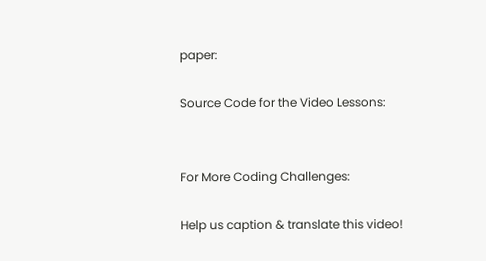paper:

Source Code for the Video Lessons:


For More Coding Challenges:

Help us caption & translate this video!